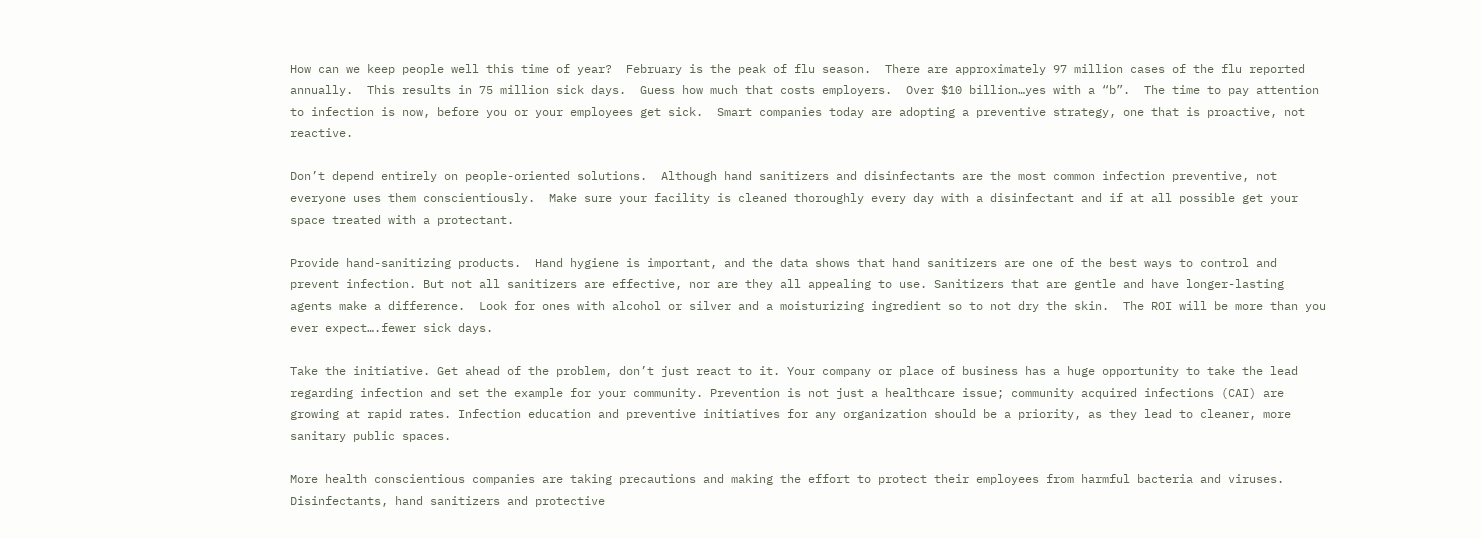How can we keep people well this time of year?  February is the peak of flu season.  There are approximately 97 million cases of the flu reported annually.  This results in 75 million sick days.  Guess how much that costs employers.  Over $10 billion…yes with a “b”.  The time to pay attention to infection is now, before you or your employees get sick.  Smart companies today are adopting a preventive strategy, one that is proactive, not reactive.

Don’t depend entirely on people-oriented solutions.  Although hand sanitizers and disinfectants are the most common infection preventive, not everyone uses them conscientiously.  Make sure your facility is cleaned thoroughly every day with a disinfectant and if at all possible get your space treated with a protectant.

Provide hand-sanitizing products.  Hand hygiene is important, and the data shows that hand sanitizers are one of the best ways to control and prevent infection. But not all sanitizers are effective, nor are they all appealing to use. Sanitizers that are gentle and have longer-lasting agents make a difference.  Look for ones with alcohol or silver and a moisturizing ingredient so to not dry the skin.  The ROI will be more than you ever expect….fewer sick days.

Take the initiative. Get ahead of the problem, don’t just react to it. Your company or place of business has a huge opportunity to take the lead regarding infection and set the example for your community. Prevention is not just a healthcare issue; community acquired infections (CAI) are growing at rapid rates. Infection education and preventive initiatives for any organization should be a priority, as they lead to cleaner, more sanitary public spaces.

More health conscientious companies are taking precautions and making the effort to protect their employees from harmful bacteria and viruses.  Disinfectants, hand sanitizers and protective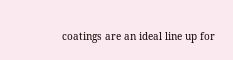coatings are an ideal line up for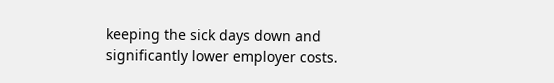keeping the sick days down and significantly lower employer costs.